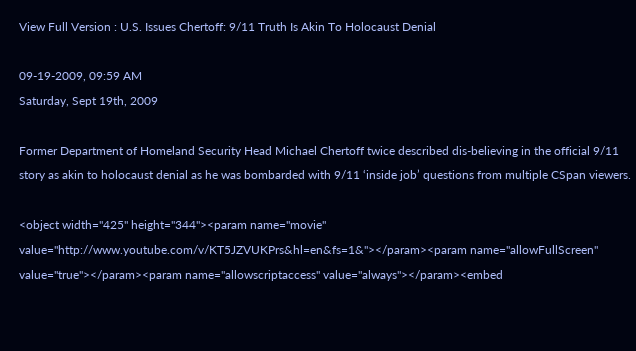View Full Version : U.S. Issues Chertoff: 9/11 Truth Is Akin To Holocaust Denial

09-19-2009, 09:59 AM
Saturday, Sept 19th, 2009

Former Department of Homeland Security Head Michael Chertoff twice described dis-believing in the official 9/11 story as akin to holocaust denial as he was bombarded with 9/11 ‘inside job’ questions from multiple CSpan viewers.

<object width="425" height="344"><param name="movie" value="http://www.youtube.com/v/KT5JZVUKPrs&hl=en&fs=1&"></param><param name="allowFullScreen" value="true"></param><param name="allowscriptaccess" value="always"></param><embed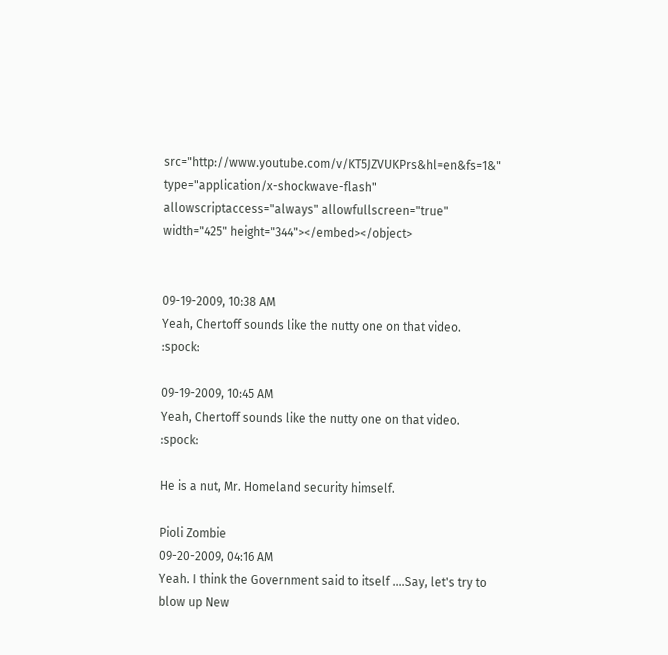src="http://www.youtube.com/v/KT5JZVUKPrs&hl=en&fs=1&" type="application/x-shockwave-flash" allowscriptaccess="always" allowfullscreen="true" width="425" height="344"></embed></object>


09-19-2009, 10:38 AM
Yeah, Chertoff sounds like the nutty one on that video. :spock:

09-19-2009, 10:45 AM
Yeah, Chertoff sounds like the nutty one on that video. :spock:

He is a nut, Mr. Homeland security himself.

Pioli Zombie
09-20-2009, 04:16 AM
Yeah. I think the Government said to itself ....Say, let's try to blow up New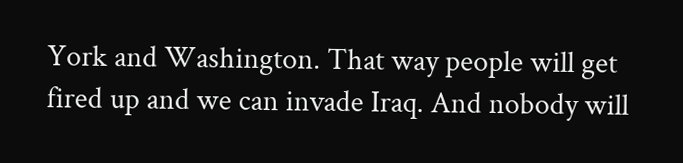York and Washington. That way people will get fired up and we can invade Iraq. And nobody will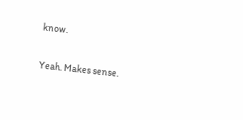know.

Yeah. Makes sense.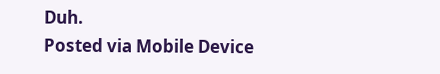Duh.
Posted via Mobile Device